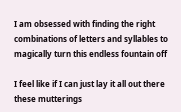I am obsessed with finding the right combinations of letters and syllables to magically turn this endless fountain off

I feel like if I can just lay it all out there these mutterings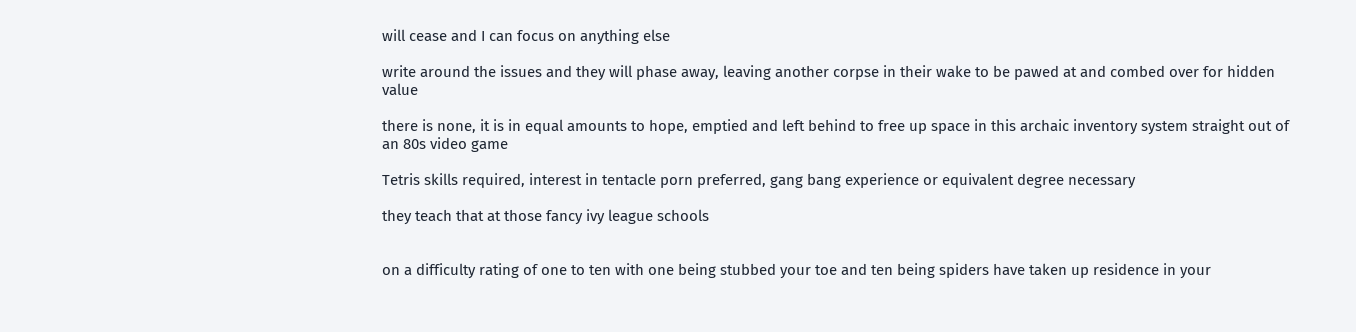will cease and I can focus on anything else

write around the issues and they will phase away, leaving another corpse in their wake to be pawed at and combed over for hidden value

there is none, it is in equal amounts to hope, emptied and left behind to free up space in this archaic inventory system straight out of an 80s video game

Tetris skills required, interest in tentacle porn preferred, gang bang experience or equivalent degree necessary

they teach that at those fancy ivy league schools


on a difficulty rating of one to ten with one being stubbed your toe and ten being spiders have taken up residence in your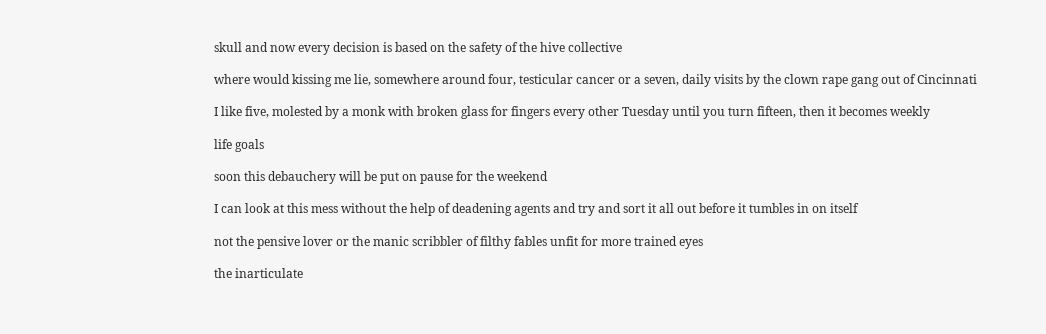skull and now every decision is based on the safety of the hive collective

where would kissing me lie, somewhere around four, testicular cancer or a seven, daily visits by the clown rape gang out of Cincinnati

I like five, molested by a monk with broken glass for fingers every other Tuesday until you turn fifteen, then it becomes weekly

life goals

soon this debauchery will be put on pause for the weekend

I can look at this mess without the help of deadening agents and try and sort it all out before it tumbles in on itself

not the pensive lover or the manic scribbler of filthy fables unfit for more trained eyes

the inarticulate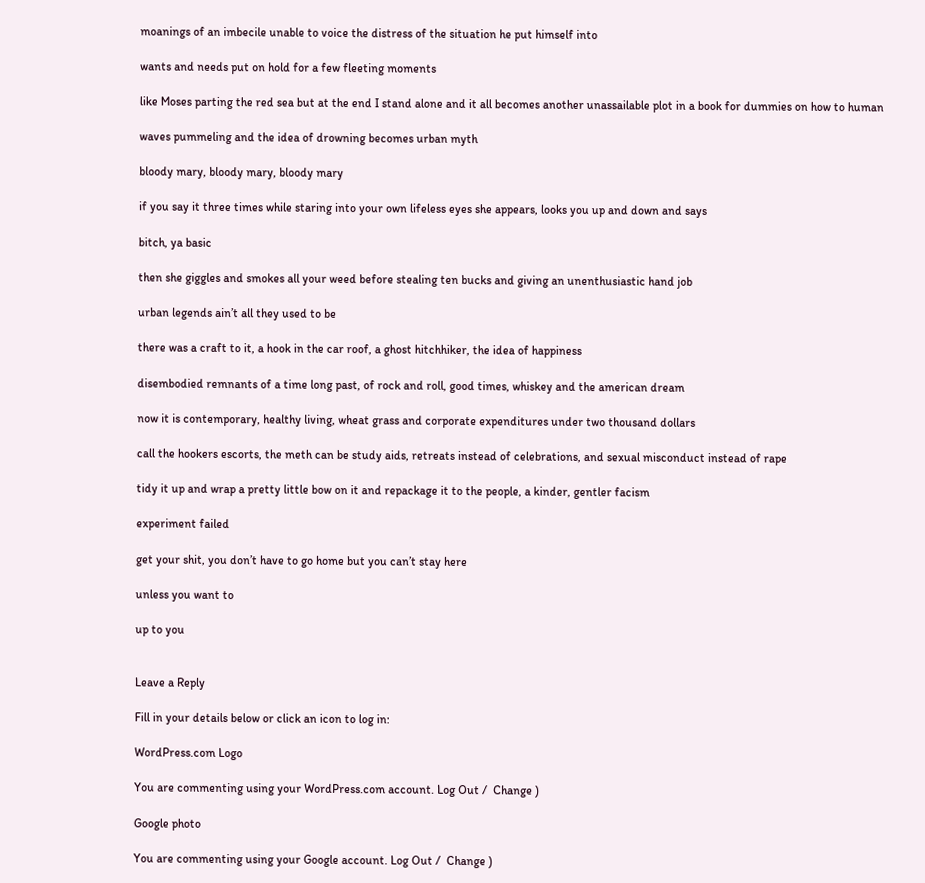moanings of an imbecile unable to voice the distress of the situation he put himself into

wants and needs put on hold for a few fleeting moments

like Moses parting the red sea but at the end I stand alone and it all becomes another unassailable plot in a book for dummies on how to human

waves pummeling and the idea of drowning becomes urban myth

bloody mary, bloody mary, bloody mary

if you say it three times while staring into your own lifeless eyes she appears, looks you up and down and says

bitch, ya basic

then she giggles and smokes all your weed before stealing ten bucks and giving an unenthusiastic hand job

urban legends ain’t all they used to be

there was a craft to it, a hook in the car roof, a ghost hitchhiker, the idea of happiness

disembodied remnants of a time long past, of rock and roll, good times, whiskey and the american dream

now it is contemporary, healthy living, wheat grass and corporate expenditures under two thousand dollars

call the hookers escorts, the meth can be study aids, retreats instead of celebrations, and sexual misconduct instead of rape

tidy it up and wrap a pretty little bow on it and repackage it to the people, a kinder, gentler facism

experiment failed

get your shit, you don’t have to go home but you can’t stay here

unless you want to

up to you


Leave a Reply

Fill in your details below or click an icon to log in:

WordPress.com Logo

You are commenting using your WordPress.com account. Log Out /  Change )

Google photo

You are commenting using your Google account. Log Out /  Change )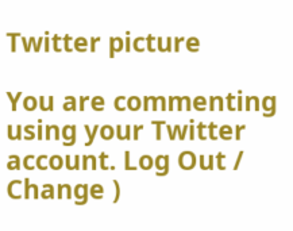Twitter picture

You are commenting using your Twitter account. Log Out /  Change )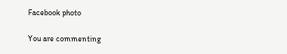Facebook photo

You are commenting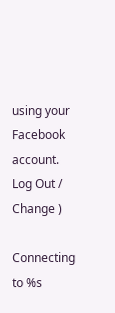using your Facebook account. Log Out /  Change )

Connecting to %s